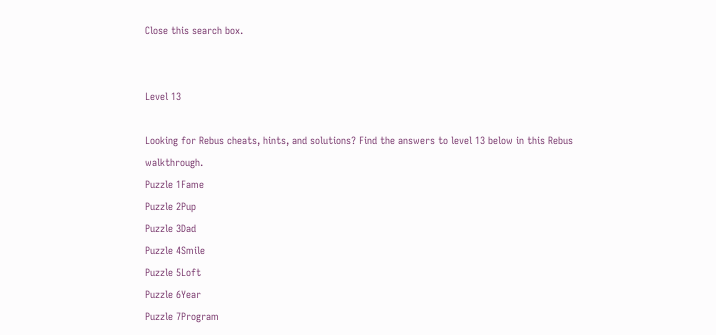Close this search box.


Level 13

Looking for Rebus cheats, hints, and solutions? Find the answers to level 13 below in this Rebus walkthrough.
Puzzle 1Fame
Puzzle 2Pup
Puzzle 3Dad
Puzzle 4Smile
Puzzle 5Loft
Puzzle 6Year
Puzzle 7Program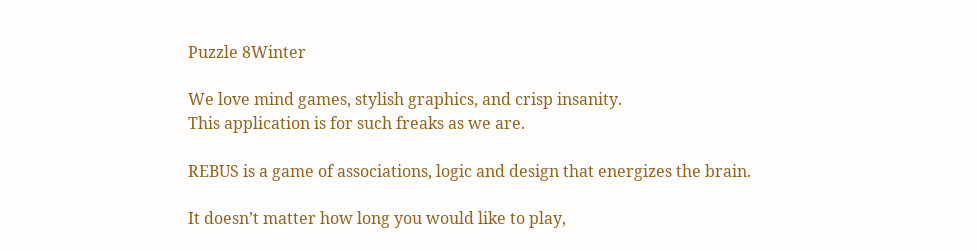Puzzle 8Winter

We love mind games, stylish graphics, and crisp insanity.
This application is for such freaks as we are.

REBUS is a game of associations, logic and design that energizes the brain.

It doesn’t matter how long you would like to play,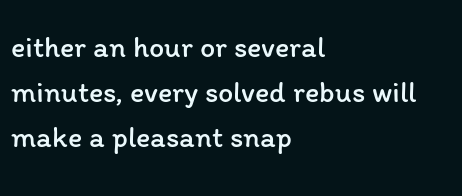either an hour or several minutes, every solved rebus will make a pleasant snap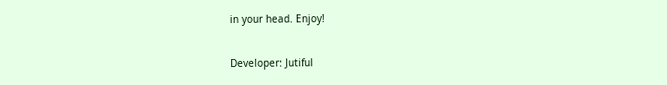in your head. Enjoy!

Developer: Jutiful